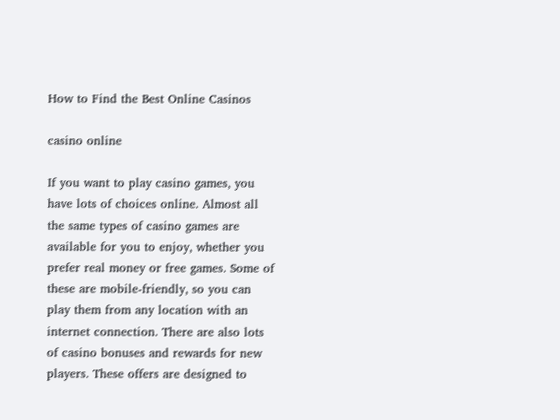How to Find the Best Online Casinos

casino online

If you want to play casino games, you have lots of choices online. Almost all the same types of casino games are available for you to enjoy, whether you prefer real money or free games. Some of these are mobile-friendly, so you can play them from any location with an internet connection. There are also lots of casino bonuses and rewards for new players. These offers are designed to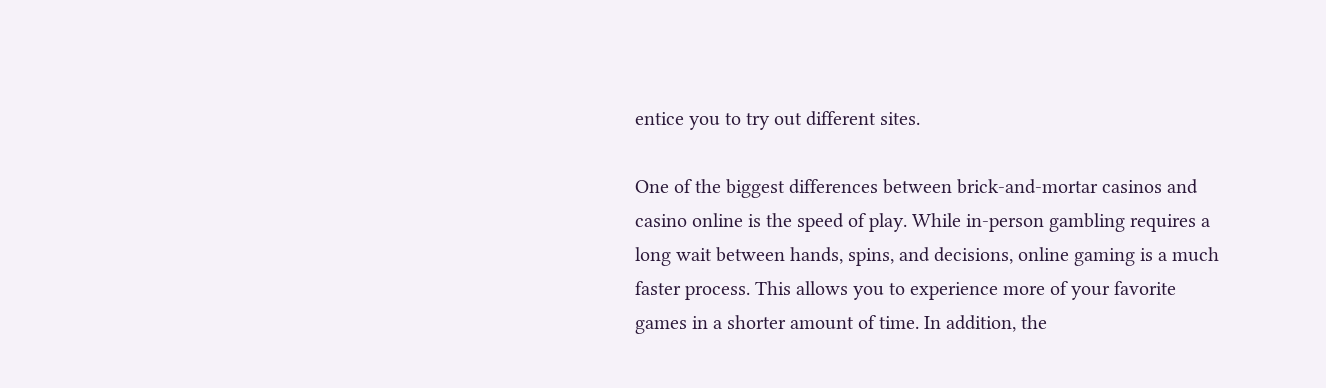entice you to try out different sites.

One of the biggest differences between brick-and-mortar casinos and casino online is the speed of play. While in-person gambling requires a long wait between hands, spins, and decisions, online gaming is a much faster process. This allows you to experience more of your favorite games in a shorter amount of time. In addition, the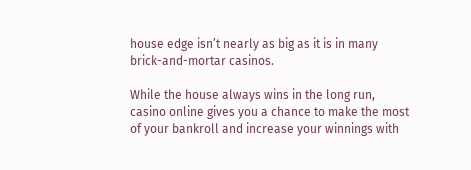house edge isn’t nearly as big as it is in many brick-and-mortar casinos.

While the house always wins in the long run, casino online gives you a chance to make the most of your bankroll and increase your winnings with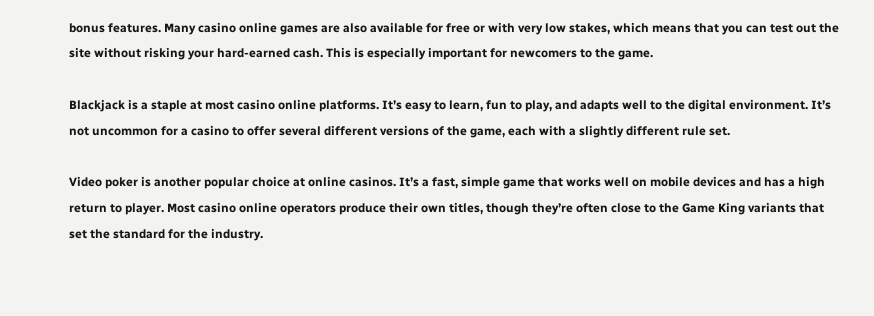bonus features. Many casino online games are also available for free or with very low stakes, which means that you can test out the site without risking your hard-earned cash. This is especially important for newcomers to the game.

Blackjack is a staple at most casino online platforms. It’s easy to learn, fun to play, and adapts well to the digital environment. It’s not uncommon for a casino to offer several different versions of the game, each with a slightly different rule set.

Video poker is another popular choice at online casinos. It’s a fast, simple game that works well on mobile devices and has a high return to player. Most casino online operators produce their own titles, though they’re often close to the Game King variants that set the standard for the industry.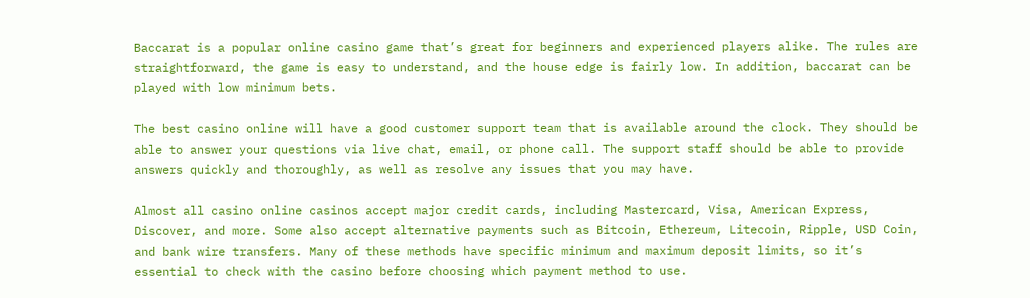Baccarat is a popular online casino game that’s great for beginners and experienced players alike. The rules are straightforward, the game is easy to understand, and the house edge is fairly low. In addition, baccarat can be played with low minimum bets.

The best casino online will have a good customer support team that is available around the clock. They should be able to answer your questions via live chat, email, or phone call. The support staff should be able to provide answers quickly and thoroughly, as well as resolve any issues that you may have.

Almost all casino online casinos accept major credit cards, including Mastercard, Visa, American Express, Discover, and more. Some also accept alternative payments such as Bitcoin, Ethereum, Litecoin, Ripple, USD Coin, and bank wire transfers. Many of these methods have specific minimum and maximum deposit limits, so it’s essential to check with the casino before choosing which payment method to use.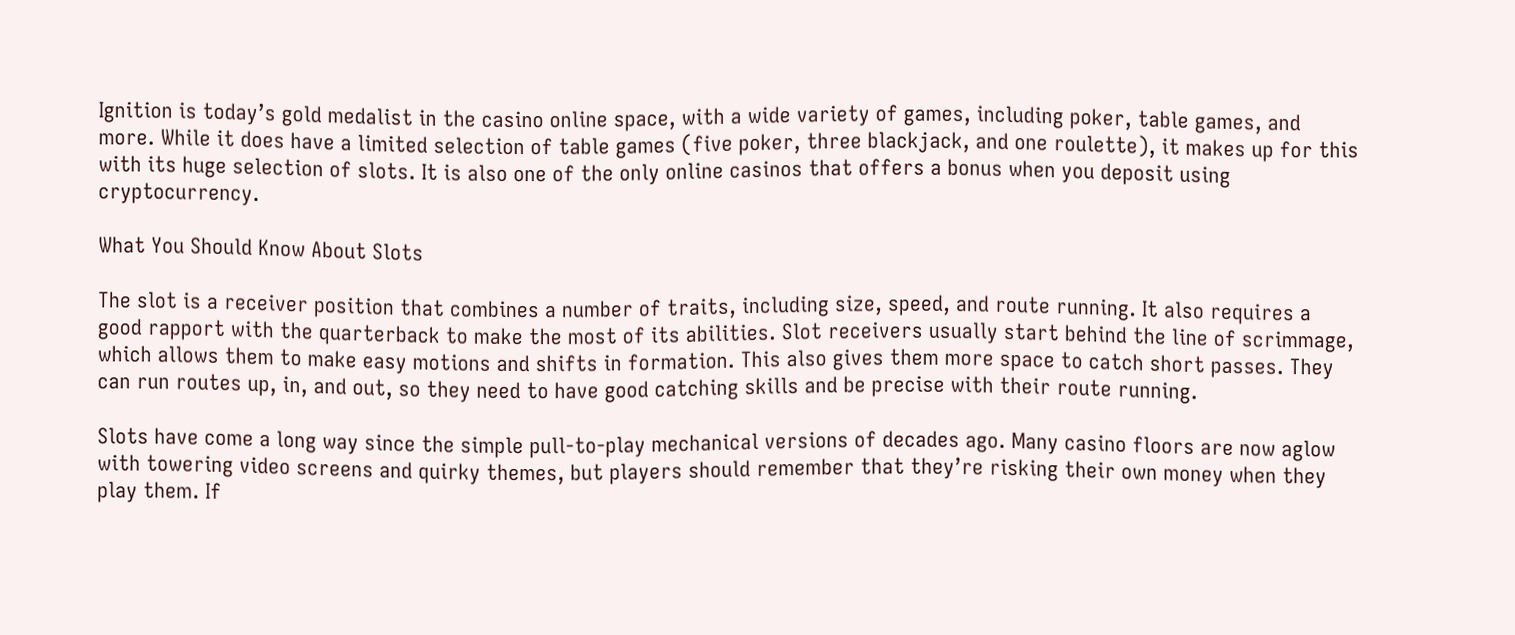Ignition is today’s gold medalist in the casino online space, with a wide variety of games, including poker, table games, and more. While it does have a limited selection of table games (five poker, three blackjack, and one roulette), it makes up for this with its huge selection of slots. It is also one of the only online casinos that offers a bonus when you deposit using cryptocurrency.

What You Should Know About Slots

The slot is a receiver position that combines a number of traits, including size, speed, and route running. It also requires a good rapport with the quarterback to make the most of its abilities. Slot receivers usually start behind the line of scrimmage, which allows them to make easy motions and shifts in formation. This also gives them more space to catch short passes. They can run routes up, in, and out, so they need to have good catching skills and be precise with their route running.

Slots have come a long way since the simple pull-to-play mechanical versions of decades ago. Many casino floors are now aglow with towering video screens and quirky themes, but players should remember that they’re risking their own money when they play them. If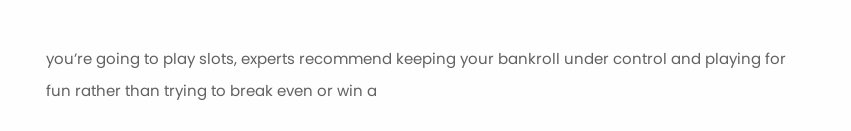you’re going to play slots, experts recommend keeping your bankroll under control and playing for fun rather than trying to break even or win a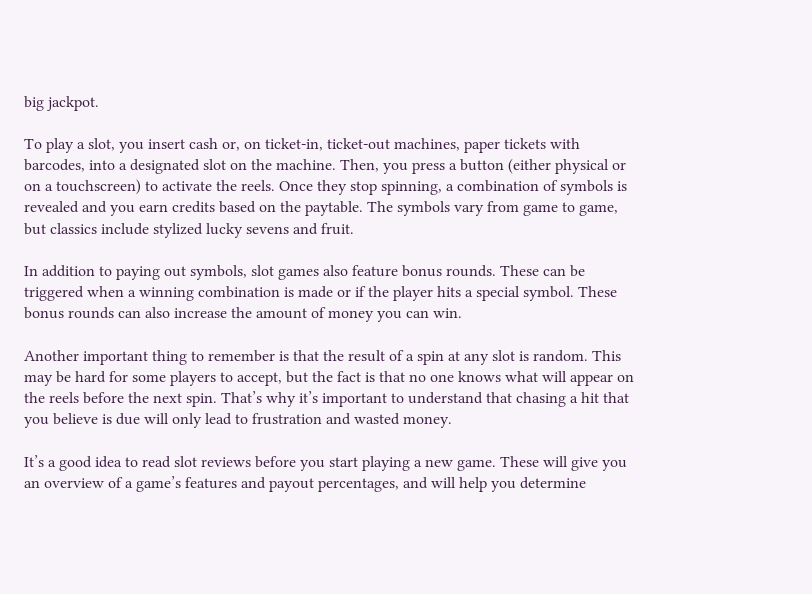big jackpot.

To play a slot, you insert cash or, on ticket-in, ticket-out machines, paper tickets with barcodes, into a designated slot on the machine. Then, you press a button (either physical or on a touchscreen) to activate the reels. Once they stop spinning, a combination of symbols is revealed and you earn credits based on the paytable. The symbols vary from game to game, but classics include stylized lucky sevens and fruit.

In addition to paying out symbols, slot games also feature bonus rounds. These can be triggered when a winning combination is made or if the player hits a special symbol. These bonus rounds can also increase the amount of money you can win.

Another important thing to remember is that the result of a spin at any slot is random. This may be hard for some players to accept, but the fact is that no one knows what will appear on the reels before the next spin. That’s why it’s important to understand that chasing a hit that you believe is due will only lead to frustration and wasted money.

It’s a good idea to read slot reviews before you start playing a new game. These will give you an overview of a game’s features and payout percentages, and will help you determine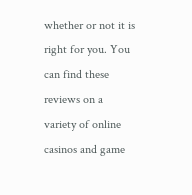whether or not it is right for you. You can find these reviews on a variety of online casinos and game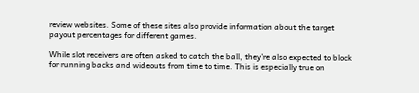review websites. Some of these sites also provide information about the target payout percentages for different games.

While slot receivers are often asked to catch the ball, they’re also expected to block for running backs and wideouts from time to time. This is especially true on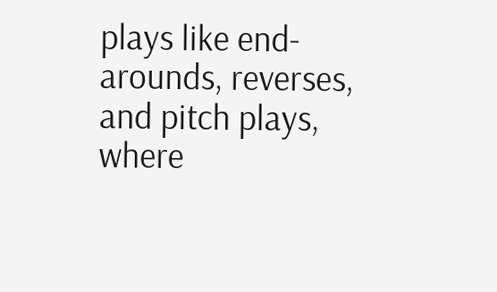plays like end-arounds, reverses, and pitch plays, where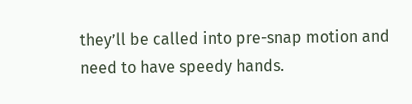they’ll be called into pre-snap motion and need to have speedy hands.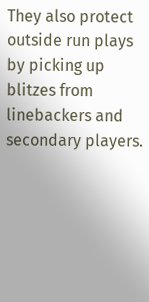They also protect outside run plays by picking up blitzes from linebackers and secondary players.